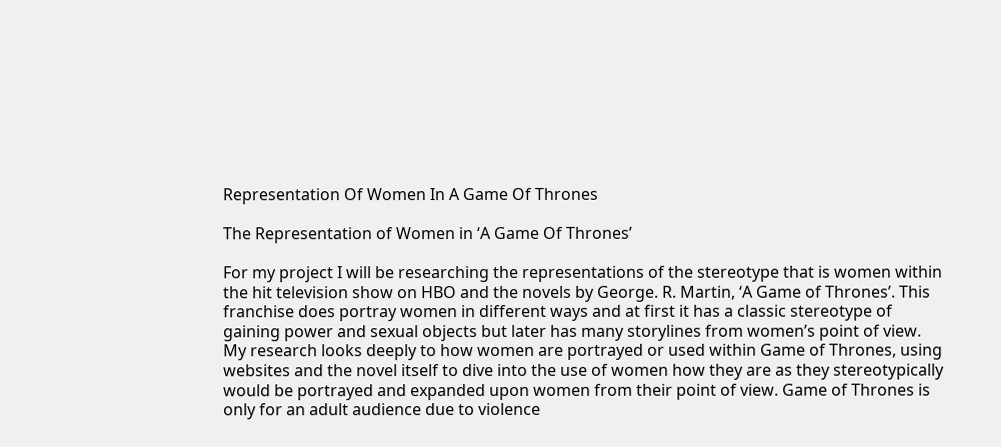Representation Of Women In A Game Of Thrones

The Representation of Women in ‘A Game Of Thrones’

For my project I will be researching the representations of the stereotype that is women within the hit television show on HBO and the novels by George. R. Martin, ‘A Game of Thrones’. This franchise does portray women in different ways and at first it has a classic stereotype of gaining power and sexual objects but later has many storylines from women’s point of view. My research looks deeply to how women are portrayed or used within Game of Thrones, using websites and the novel itself to dive into the use of women how they are as they stereotypically would be portrayed and expanded upon women from their point of view. Game of Thrones is only for an adult audience due to violence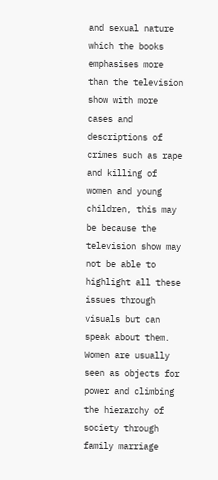and sexual nature which the books emphasises more than the television show with more cases and descriptions of crimes such as rape and killing of women and young children, this may be because the television show may not be able to highlight all these issues through visuals but can speak about them. Women are usually seen as objects for power and climbing the hierarchy of society through family marriage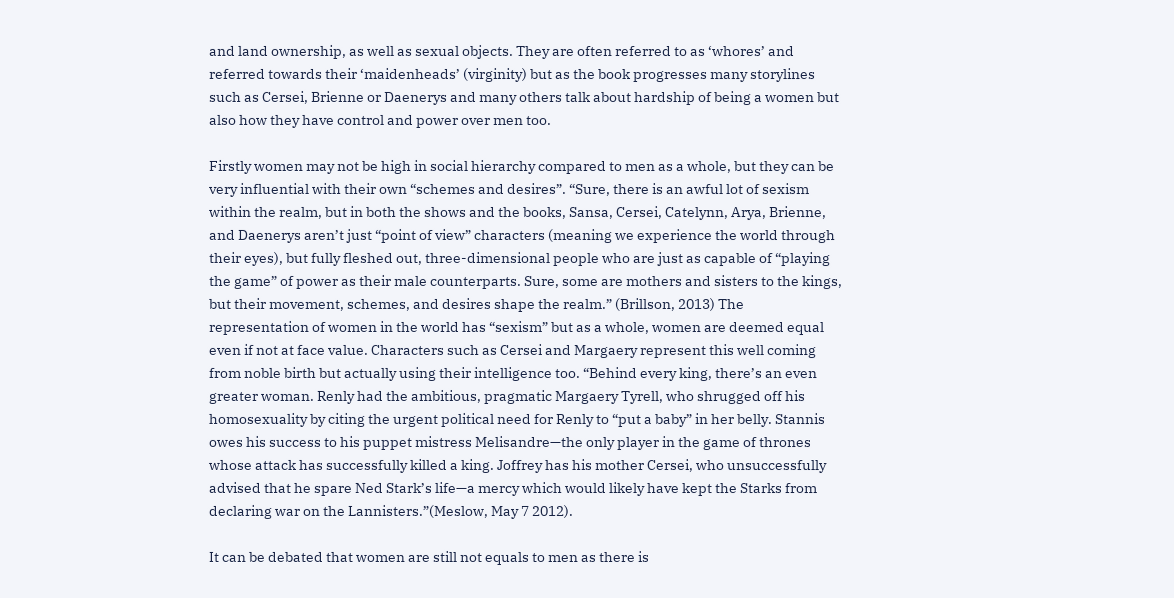and land ownership, as well as sexual objects. They are often referred to as ‘whores’ and referred towards their ‘maidenheads’ (virginity) but as the book progresses many storylines such as Cersei, Brienne or Daenerys and many others talk about hardship of being a women but also how they have control and power over men too.

Firstly women may not be high in social hierarchy compared to men as a whole, but they can be very influential with their own “schemes and desires”. “Sure, there is an awful lot of sexism within the realm, but in both the shows and the books, Sansa, Cersei, Catelynn, Arya, Brienne, and Daenerys aren’t just “point of view” characters (meaning we experience the world through their eyes), but fully fleshed out, three-dimensional people who are just as capable of “playing the game” of power as their male counterparts. Sure, some are mothers and sisters to the kings, but their movement, schemes, and desires shape the realm.” (Brillson, 2013) The representation of women in the world has “sexism” but as a whole, women are deemed equal even if not at face value. Characters such as Cersei and Margaery represent this well coming from noble birth but actually using their intelligence too. “Behind every king, there’s an even greater woman. Renly had the ambitious, pragmatic Margaery Tyrell, who shrugged off his homosexuality by citing the urgent political need for Renly to “put a baby” in her belly. Stannis owes his success to his puppet mistress Melisandre—the only player in the game of thrones whose attack has successfully killed a king. Joffrey has his mother Cersei, who unsuccessfully advised that he spare Ned Stark’s life—a mercy which would likely have kept the Starks from declaring war on the Lannisters.”(Meslow, May 7 2012).

It can be debated that women are still not equals to men as there is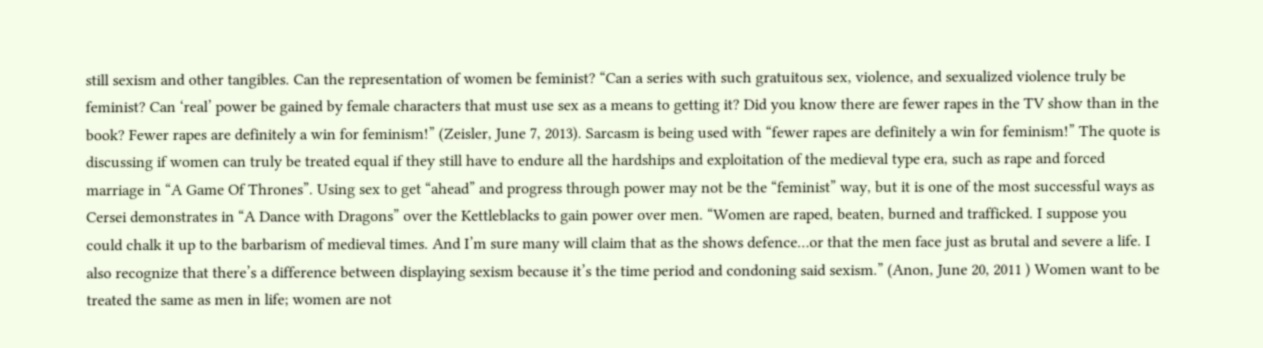still sexism and other tangibles. Can the representation of women be feminist? “Can a series with such gratuitous sex, violence, and sexualized violence truly be feminist? Can ‘real’ power be gained by female characters that must use sex as a means to getting it? Did you know there are fewer rapes in the TV show than in the book? Fewer rapes are definitely a win for feminism!” (Zeisler, June 7, 2013). Sarcasm is being used with “fewer rapes are definitely a win for feminism!” The quote is discussing if women can truly be treated equal if they still have to endure all the hardships and exploitation of the medieval type era, such as rape and forced marriage in “A Game Of Thrones”. Using sex to get “ahead” and progress through power may not be the “feminist” way, but it is one of the most successful ways as Cersei demonstrates in “A Dance with Dragons” over the Kettleblacks to gain power over men. “Women are raped, beaten, burned and trafficked. I suppose you could chalk it up to the barbarism of medieval times. And I’m sure many will claim that as the shows defence…or that the men face just as brutal and severe a life. I also recognize that there’s a difference between displaying sexism because it’s the time period and condoning said sexism.” (Anon, June 20, 2011 ) Women want to be treated the same as men in life; women are not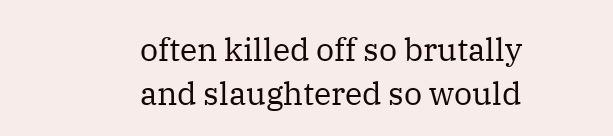often killed off so brutally and slaughtered so would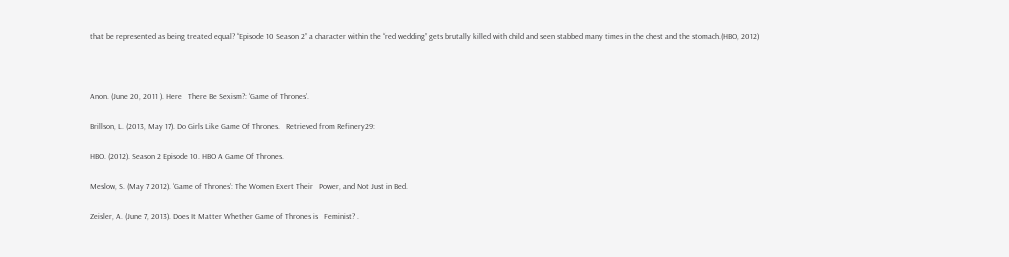that be represented as being treated equal? “Episode 10 Season 2” a character within the “red wedding” gets brutally killed with child and seen stabbed many times in the chest and the stomach.(HBO, 2012)



Anon. (June 20, 2011 ). Here   There Be Sexism?: ‘Game of Thrones’.

Brillson, L. (2013, May 17). Do Girls Like Game Of Thrones.   Retrieved from Refinery29:

HBO. (2012). Season 2 Episode 10. HBO A Game Of Thrones.

Meslow, S. (May 7 2012). ‘Game of Thrones’: The Women Exert Their   Power, and Not Just in Bed.

Zeisler, A. (June 7, 2013). Does It Matter Whether Game of Thrones is   Feminist? .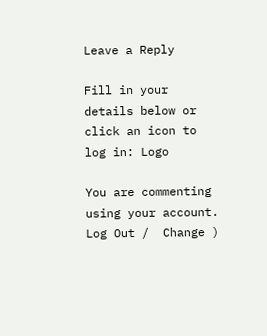Leave a Reply

Fill in your details below or click an icon to log in: Logo

You are commenting using your account. Log Out /  Change )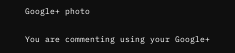Google+ photo

You are commenting using your Google+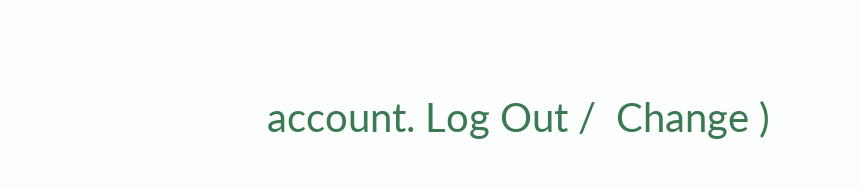account. Log Out /  Change )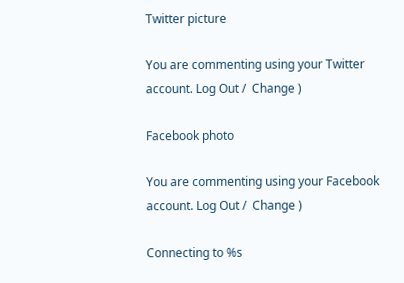Twitter picture

You are commenting using your Twitter account. Log Out /  Change )

Facebook photo

You are commenting using your Facebook account. Log Out /  Change )

Connecting to %s